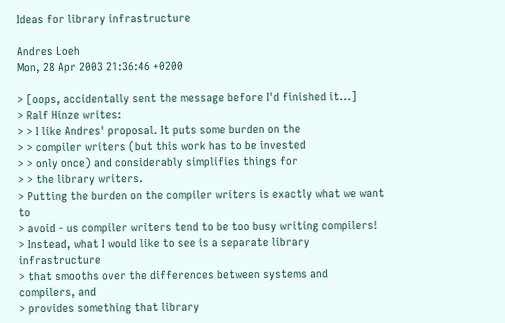Ideas for library infrastructure

Andres Loeh
Mon, 28 Apr 2003 21:36:46 +0200

> [oops, accidentally sent the message before I'd finished it...]
> Ralf Hinze writes:
> > I like Andres' proposal. It puts some burden on the
> > compiler writers (but this work has to be invested
> > only once) and considerably simplifies things for
> > the library writers.
> Putting the burden on the compiler writers is exactly what we want to
> avoid - us compiler writers tend to be too busy writing compilers!
> Instead, what I would like to see is a separate library infrastructure
> that smooths over the differences between systems and compilers, and
> provides something that library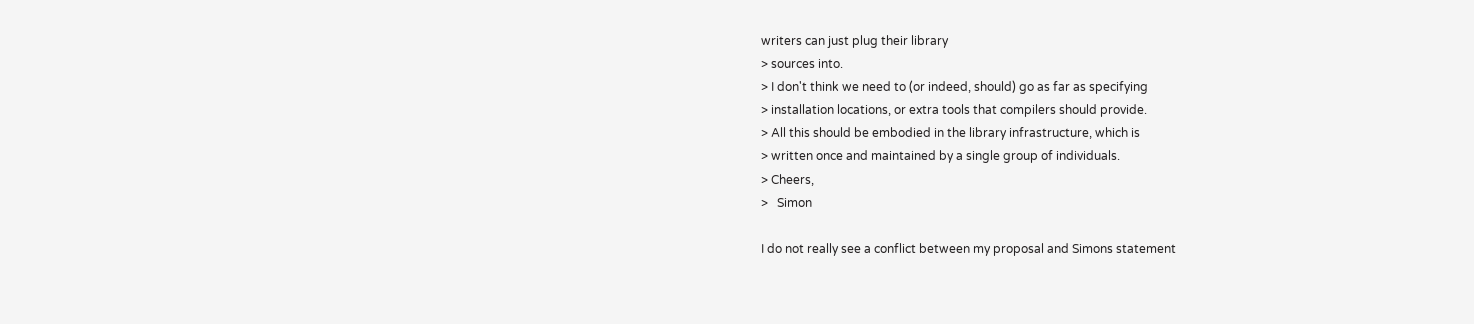writers can just plug their library
> sources into.
> I don't think we need to (or indeed, should) go as far as specifying
> installation locations, or extra tools that compilers should provide.
> All this should be embodied in the library infrastructure, which is
> written once and maintained by a single group of individuals.
> Cheers,
>   Simon

I do not really see a conflict between my proposal and Simons statement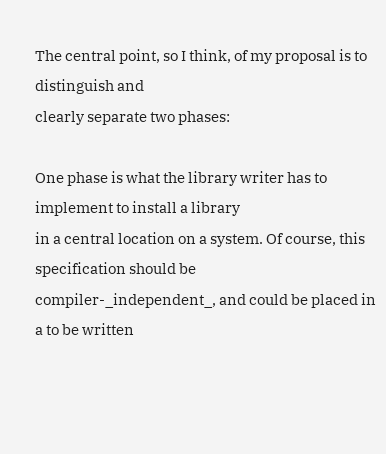The central point, so I think, of my proposal is to distinguish and
clearly separate two phases:

One phase is what the library writer has to implement to install a library
in a central location on a system. Of course, this specification should be
compiler-_independent_, and could be placed in a to be written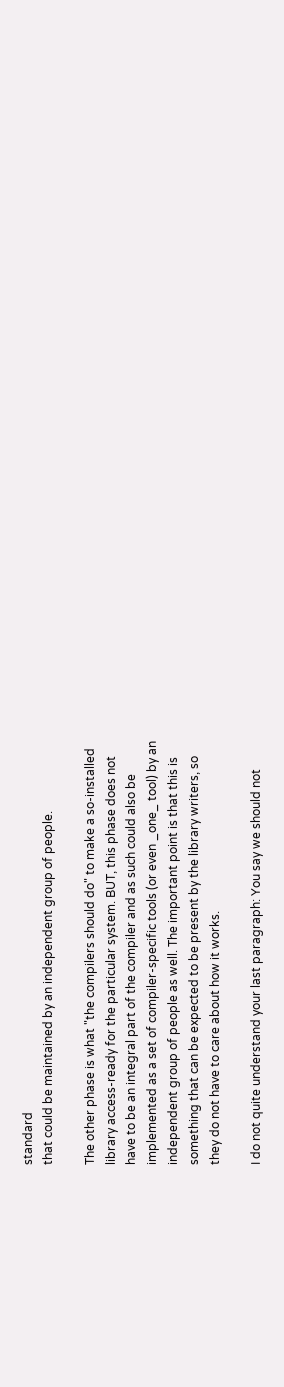standard
that could be maintained by an independent group of people.

The other phase is what "the compilers should do" to make a so-installed
library access-ready for the particular system. BUT, this phase does not
have to be an integral part of the compiler and as such could also be
implemented as a set of compiler-specific tools (or even _one_ tool) by an
independent group of people as well. The important point is that this is
something that can be expected to be present by the library writers, so
they do not have to care about how it works.

I do not quite understand your last paragraph: You say we should not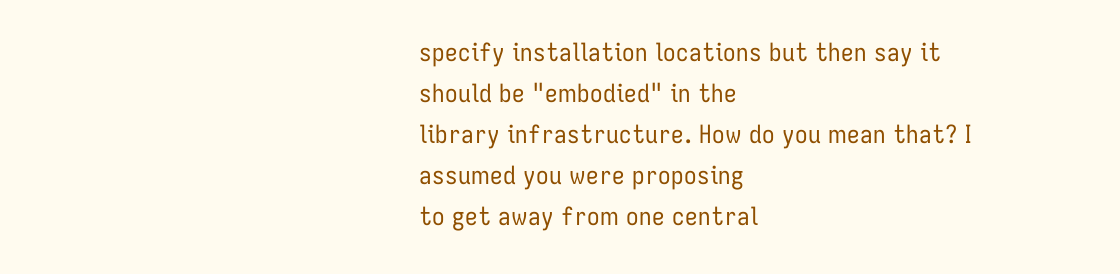specify installation locations but then say it should be "embodied" in the
library infrastructure. How do you mean that? I assumed you were proposing
to get away from one central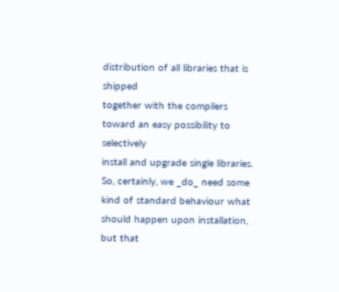distribution of all libraries that is shipped
together with the compilers toward an easy possibility to selectively
install and upgrade single libraries. So, certainly, we _do_ need some
kind of standard behaviour what should happen upon installation, but that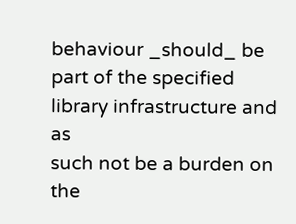behaviour _should_ be part of the specified library infrastructure and as
such not be a burden on the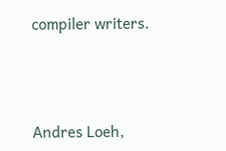compiler writers.



Andres Loeh,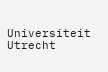Universiteit Utrecht